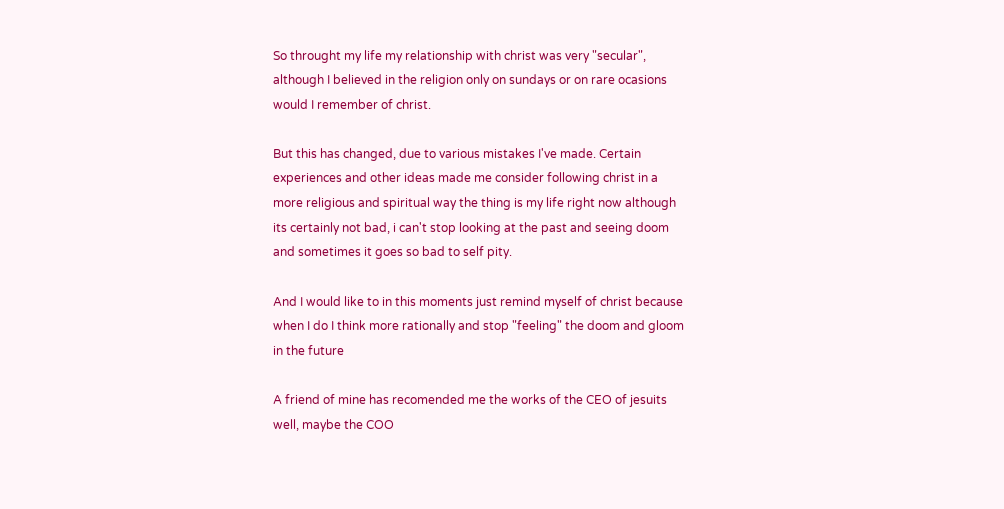So throught my life my relationship with christ was very "secular", although I believed in the religion only on sundays or on rare ocasions would I remember of christ.

But this has changed, due to various mistakes I've made. Certain experiences and other ideas made me consider following christ in a more religious and spiritual way the thing is my life right now although its certainly not bad, i can't stop looking at the past and seeing doom and sometimes it goes so bad to self pity.

And I would like to in this moments just remind myself of christ because when I do I think more rationally and stop "feeling" the doom and gloom in the future

A friend of mine has recomended me the works of the CEO of jesuits well, maybe the COO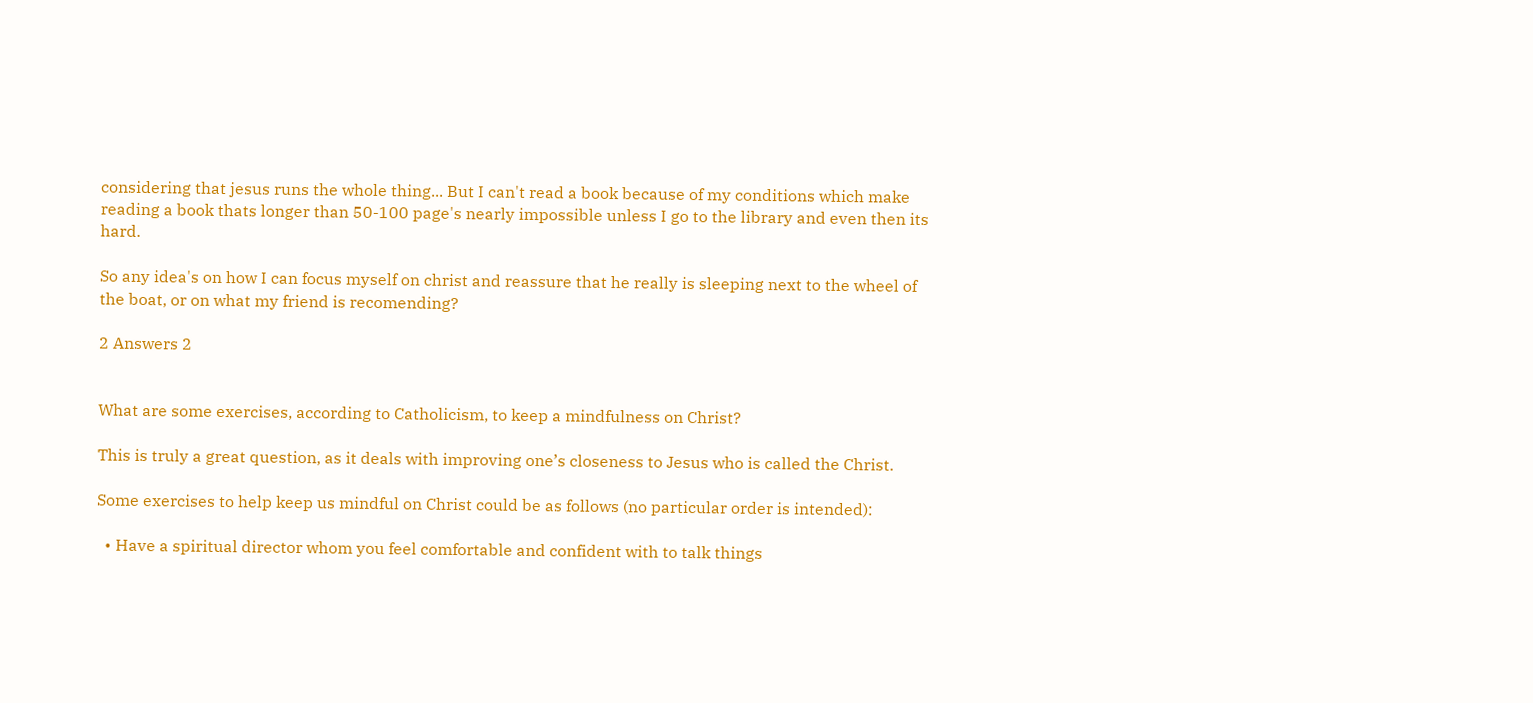considering that jesus runs the whole thing... But I can't read a book because of my conditions which make reading a book thats longer than 50-100 page's nearly impossible unless I go to the library and even then its hard.

So any idea's on how I can focus myself on christ and reassure that he really is sleeping next to the wheel of the boat, or on what my friend is recomending?

2 Answers 2


What are some exercises, according to Catholicism, to keep a mindfulness on Christ?

This is truly a great question, as it deals with improving one’s closeness to Jesus who is called the Christ.

Some exercises to help keep us mindful on Christ could be as follows (no particular order is intended):

  • Have a spiritual director whom you feel comfortable and confident with to talk things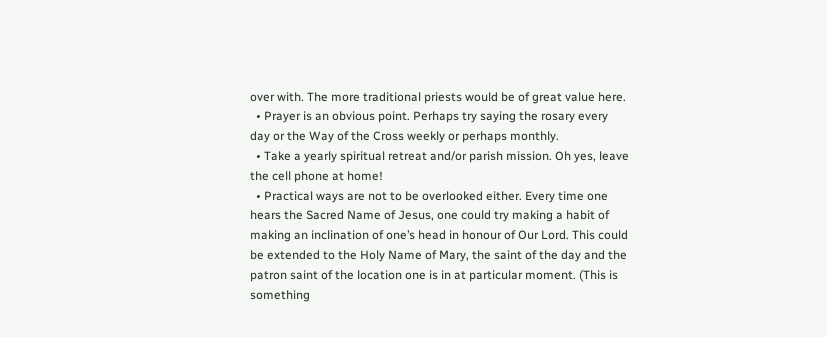over with. The more traditional priests would be of great value here.
  • Prayer is an obvious point. Perhaps try saying the rosary every day or the Way of the Cross weekly or perhaps monthly.
  • Take a yearly spiritual retreat and/or parish mission. Oh yes, leave the cell phone at home!
  • Practical ways are not to be overlooked either. Every time one hears the Sacred Name of Jesus, one could try making a habit of making an inclination of one’s head in honour of Our Lord. This could be extended to the Holy Name of Mary, the saint of the day and the patron saint of the location one is in at particular moment. (This is something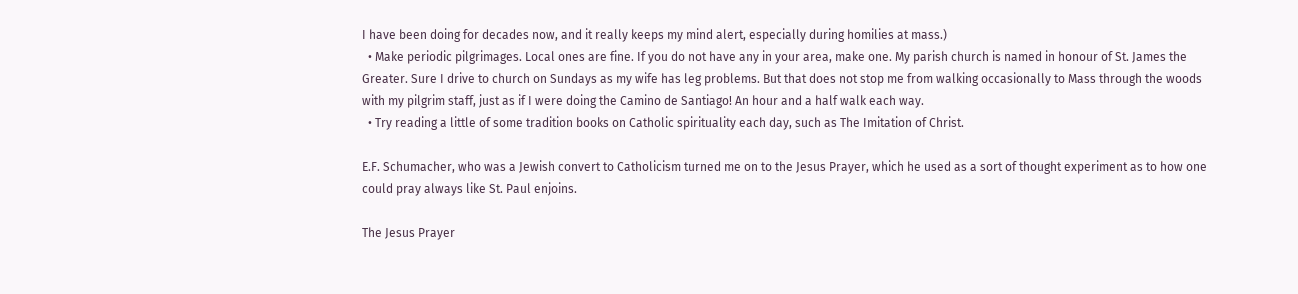I have been doing for decades now, and it really keeps my mind alert, especially during homilies at mass.)
  • Make periodic pilgrimages. Local ones are fine. If you do not have any in your area, make one. My parish church is named in honour of St. James the Greater. Sure I drive to church on Sundays as my wife has leg problems. But that does not stop me from walking occasionally to Mass through the woods with my pilgrim staff, just as if I were doing the Camino de Santiago! An hour and a half walk each way.
  • Try reading a little of some tradition books on Catholic spirituality each day, such as The Imitation of Christ.

E.F. Schumacher, who was a Jewish convert to Catholicism turned me on to the Jesus Prayer, which he used as a sort of thought experiment as to how one could pray always like St. Paul enjoins.

The Jesus Prayer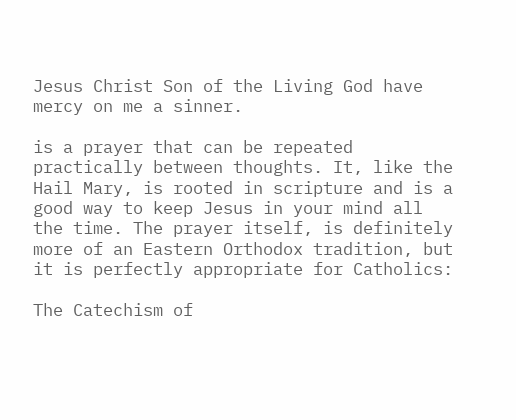Jesus Christ Son of the Living God have mercy on me a sinner.

is a prayer that can be repeated practically between thoughts. It, like the Hail Mary, is rooted in scripture and is a good way to keep Jesus in your mind all the time. The prayer itself, is definitely more of an Eastern Orthodox tradition, but it is perfectly appropriate for Catholics:

The Catechism of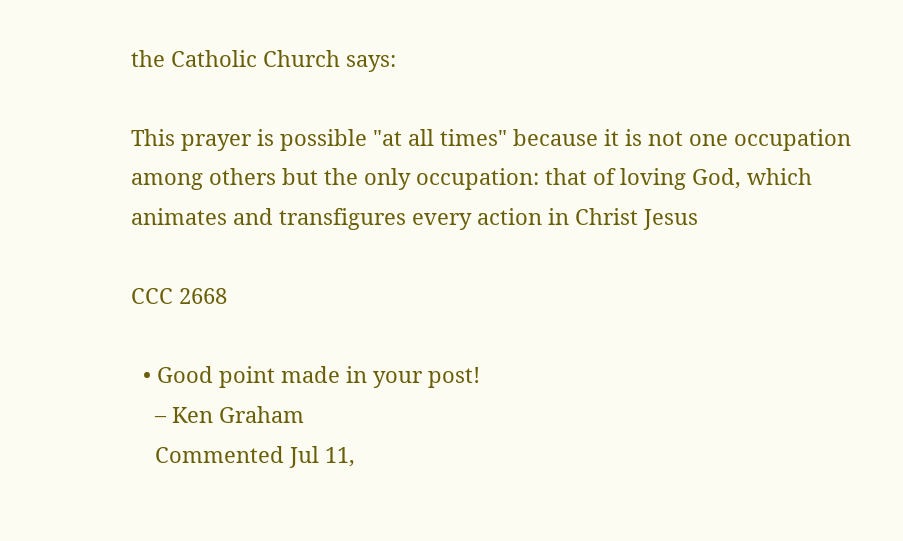the Catholic Church says:

This prayer is possible "at all times" because it is not one occupation among others but the only occupation: that of loving God, which animates and transfigures every action in Christ Jesus

CCC 2668

  • Good point made in your post!
    – Ken Graham
    Commented Jul 11,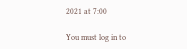2021 at 7:00

You must log in to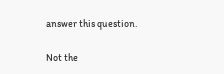answer this question.

Not the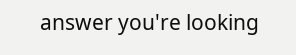answer you're looking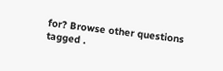for? Browse other questions tagged .